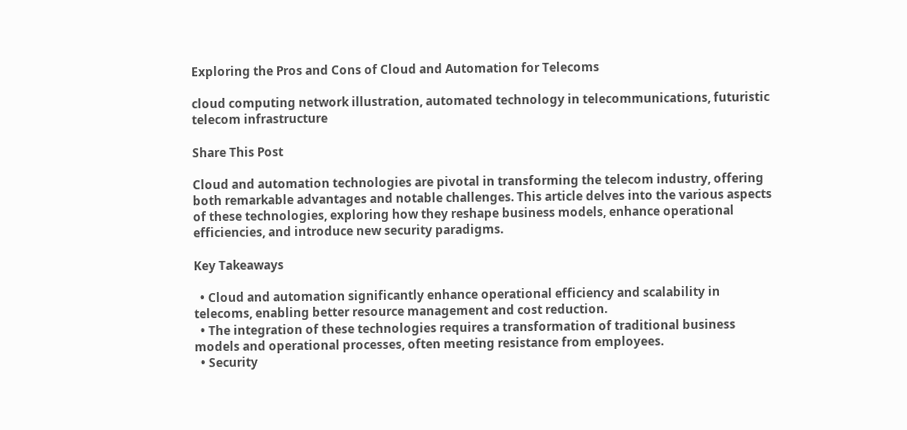Exploring the Pros and Cons of Cloud and Automation for Telecoms

cloud computing network illustration, automated technology in telecommunications, futuristic telecom infrastructure

Share This Post

Cloud and automation technologies are pivotal in transforming the telecom industry, offering both remarkable advantages and notable challenges. This article delves into the various aspects of these technologies, exploring how they reshape business models, enhance operational efficiencies, and introduce new security paradigms.

Key Takeaways

  • Cloud and automation significantly enhance operational efficiency and scalability in telecoms, enabling better resource management and cost reduction.
  • The integration of these technologies requires a transformation of traditional business models and operational processes, often meeting resistance from employees.
  • Security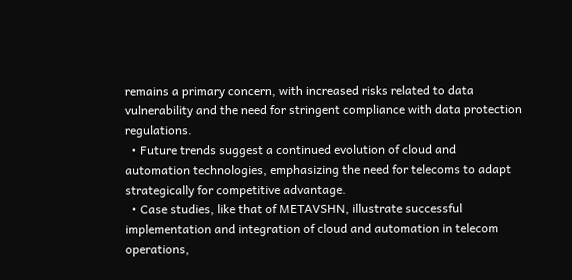remains a primary concern, with increased risks related to data vulnerability and the need for stringent compliance with data protection regulations.
  • Future trends suggest a continued evolution of cloud and automation technologies, emphasizing the need for telecoms to adapt strategically for competitive advantage.
  • Case studies, like that of METAVSHN, illustrate successful implementation and integration of cloud and automation in telecom operations,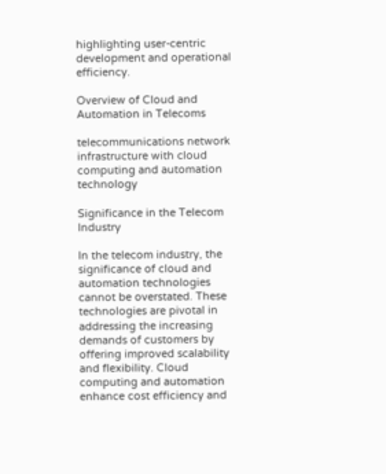highlighting user-centric development and operational efficiency.

Overview of Cloud and Automation in Telecoms

telecommunications network infrastructure with cloud computing and automation technology

Significance in the Telecom Industry

In the telecom industry, the significance of cloud and automation technologies cannot be overstated. These technologies are pivotal in addressing the increasing demands of customers by offering improved scalability and flexibility. Cloud computing and automation enhance cost efficiency and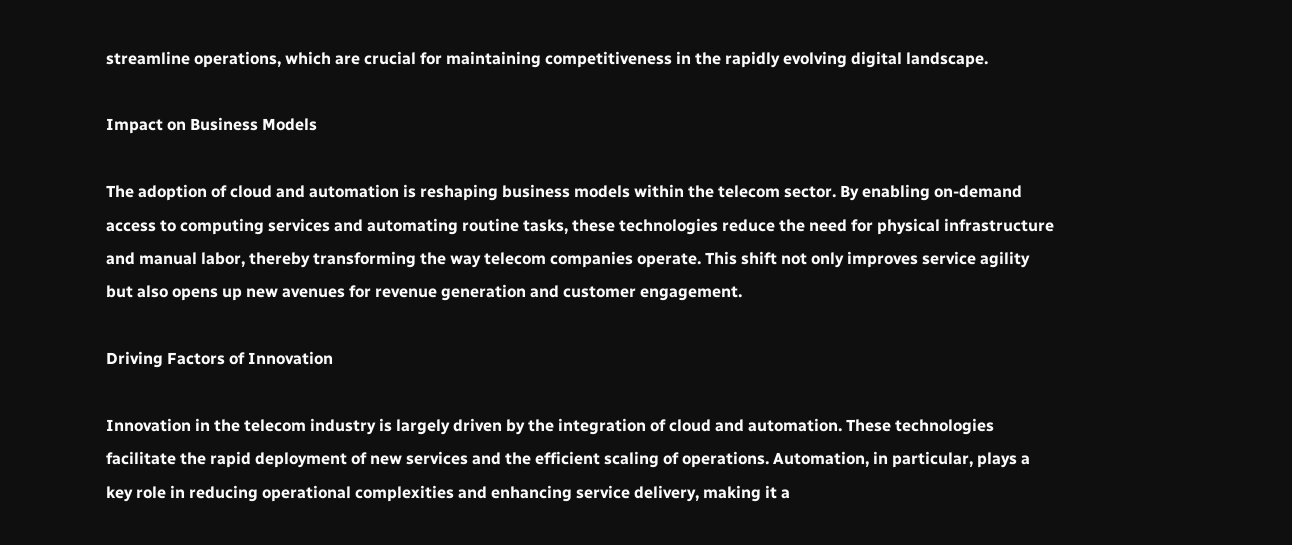streamline operations, which are crucial for maintaining competitiveness in the rapidly evolving digital landscape.

Impact on Business Models

The adoption of cloud and automation is reshaping business models within the telecom sector. By enabling on-demand access to computing services and automating routine tasks, these technologies reduce the need for physical infrastructure and manual labor, thereby transforming the way telecom companies operate. This shift not only improves service agility but also opens up new avenues for revenue generation and customer engagement.

Driving Factors of Innovation

Innovation in the telecom industry is largely driven by the integration of cloud and automation. These technologies facilitate the rapid deployment of new services and the efficient scaling of operations. Automation, in particular, plays a key role in reducing operational complexities and enhancing service delivery, making it a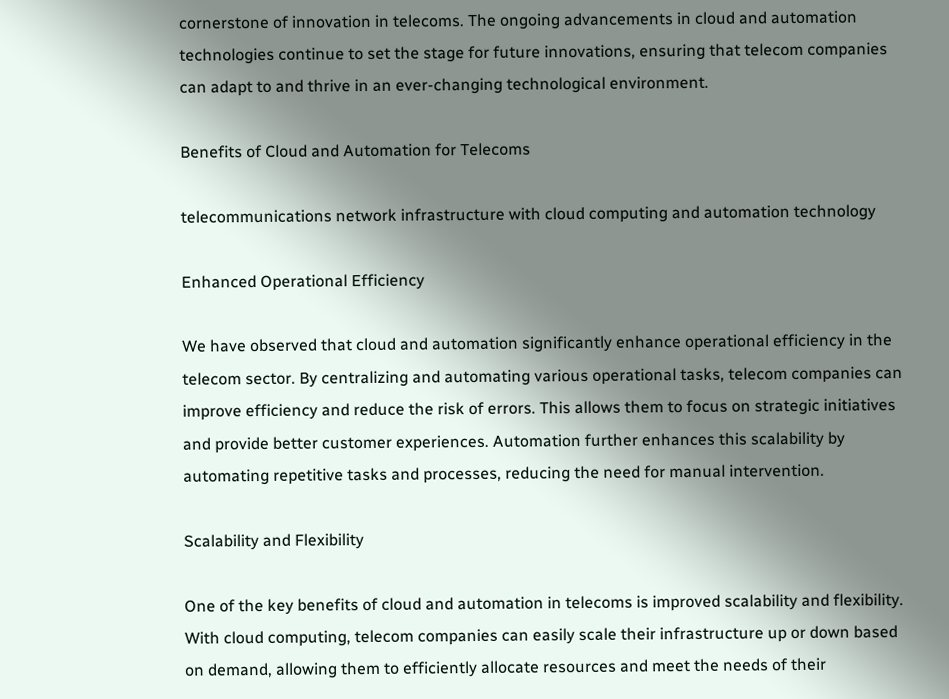cornerstone of innovation in telecoms. The ongoing advancements in cloud and automation technologies continue to set the stage for future innovations, ensuring that telecom companies can adapt to and thrive in an ever-changing technological environment.

Benefits of Cloud and Automation for Telecoms

telecommunications network infrastructure with cloud computing and automation technology

Enhanced Operational Efficiency

We have observed that cloud and automation significantly enhance operational efficiency in the telecom sector. By centralizing and automating various operational tasks, telecom companies can improve efficiency and reduce the risk of errors. This allows them to focus on strategic initiatives and provide better customer experiences. Automation further enhances this scalability by automating repetitive tasks and processes, reducing the need for manual intervention.

Scalability and Flexibility

One of the key benefits of cloud and automation in telecoms is improved scalability and flexibility. With cloud computing, telecom companies can easily scale their infrastructure up or down based on demand, allowing them to efficiently allocate resources and meet the needs of their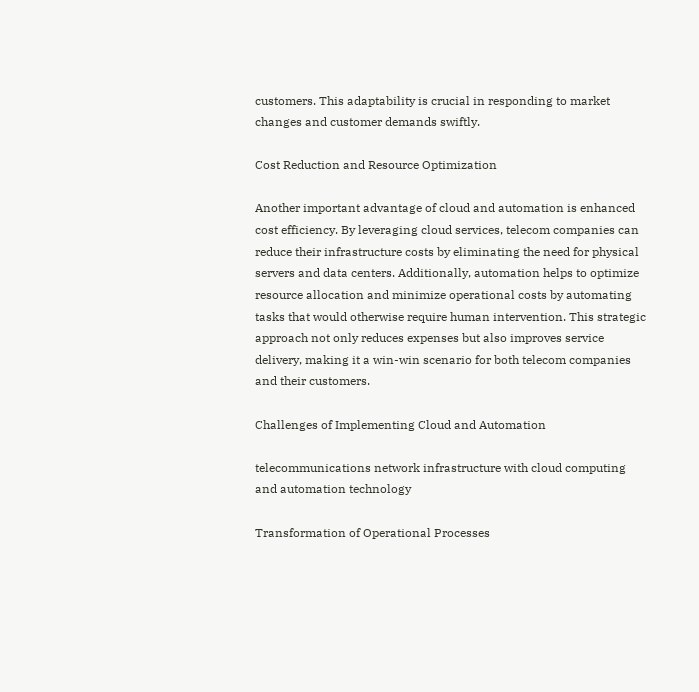customers. This adaptability is crucial in responding to market changes and customer demands swiftly.

Cost Reduction and Resource Optimization

Another important advantage of cloud and automation is enhanced cost efficiency. By leveraging cloud services, telecom companies can reduce their infrastructure costs by eliminating the need for physical servers and data centers. Additionally, automation helps to optimize resource allocation and minimize operational costs by automating tasks that would otherwise require human intervention. This strategic approach not only reduces expenses but also improves service delivery, making it a win-win scenario for both telecom companies and their customers.

Challenges of Implementing Cloud and Automation

telecommunications network infrastructure with cloud computing and automation technology

Transformation of Operational Processes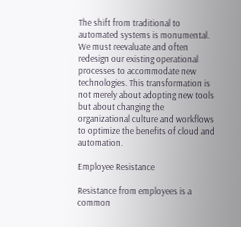The shift from traditional to automated systems is monumental. We must reevaluate and often redesign our existing operational processes to accommodate new technologies. This transformation is not merely about adopting new tools but about changing the organizational culture and workflows to optimize the benefits of cloud and automation.

Employee Resistance

Resistance from employees is a common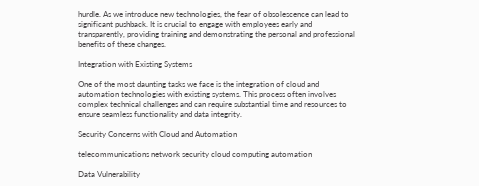hurdle. As we introduce new technologies, the fear of obsolescence can lead to significant pushback. It is crucial to engage with employees early and transparently, providing training and demonstrating the personal and professional benefits of these changes.

Integration with Existing Systems

One of the most daunting tasks we face is the integration of cloud and automation technologies with existing systems. This process often involves complex technical challenges and can require substantial time and resources to ensure seamless functionality and data integrity.

Security Concerns with Cloud and Automation

telecommunications network security cloud computing automation

Data Vulnerability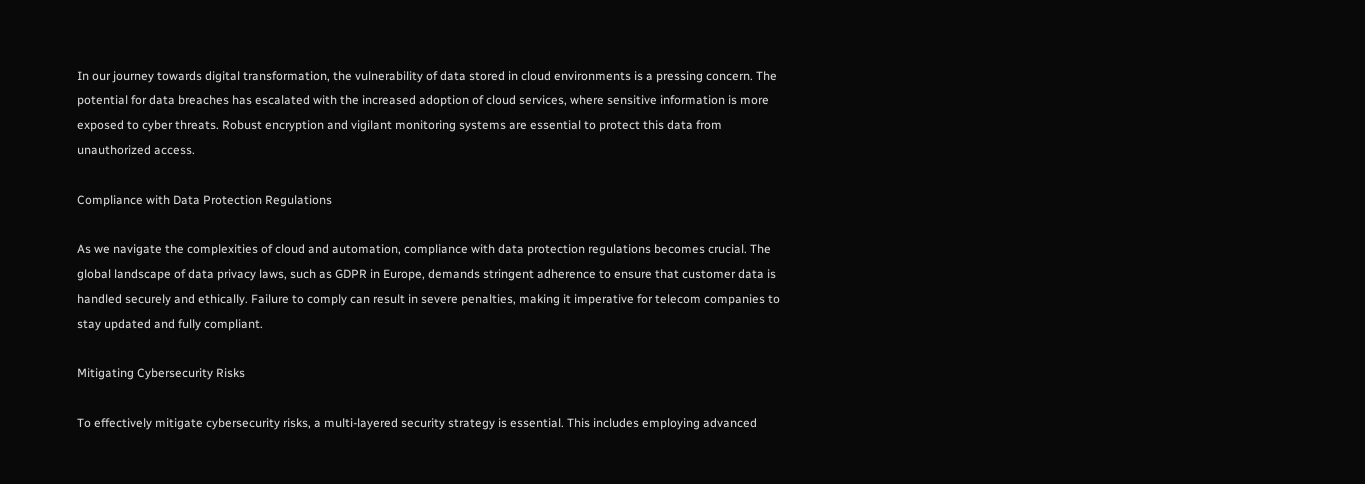In our journey towards digital transformation, the vulnerability of data stored in cloud environments is a pressing concern. The potential for data breaches has escalated with the increased adoption of cloud services, where sensitive information is more exposed to cyber threats. Robust encryption and vigilant monitoring systems are essential to protect this data from unauthorized access.

Compliance with Data Protection Regulations

As we navigate the complexities of cloud and automation, compliance with data protection regulations becomes crucial. The global landscape of data privacy laws, such as GDPR in Europe, demands stringent adherence to ensure that customer data is handled securely and ethically. Failure to comply can result in severe penalties, making it imperative for telecom companies to stay updated and fully compliant.

Mitigating Cybersecurity Risks

To effectively mitigate cybersecurity risks, a multi-layered security strategy is essential. This includes employing advanced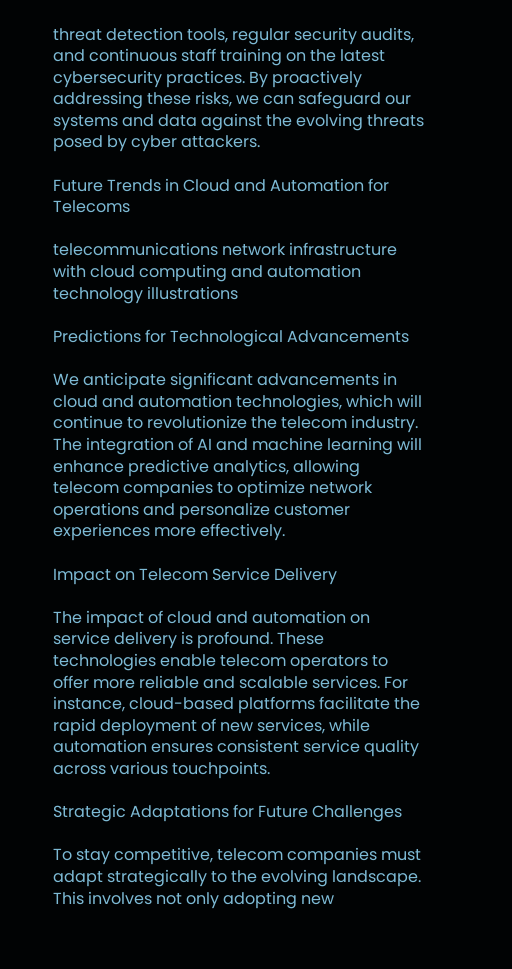threat detection tools, regular security audits, and continuous staff training on the latest cybersecurity practices. By proactively addressing these risks, we can safeguard our systems and data against the evolving threats posed by cyber attackers.

Future Trends in Cloud and Automation for Telecoms

telecommunications network infrastructure with cloud computing and automation technology illustrations

Predictions for Technological Advancements

We anticipate significant advancements in cloud and automation technologies, which will continue to revolutionize the telecom industry. The integration of AI and machine learning will enhance predictive analytics, allowing telecom companies to optimize network operations and personalize customer experiences more effectively.

Impact on Telecom Service Delivery

The impact of cloud and automation on service delivery is profound. These technologies enable telecom operators to offer more reliable and scalable services. For instance, cloud-based platforms facilitate the rapid deployment of new services, while automation ensures consistent service quality across various touchpoints.

Strategic Adaptations for Future Challenges

To stay competitive, telecom companies must adapt strategically to the evolving landscape. This involves not only adopting new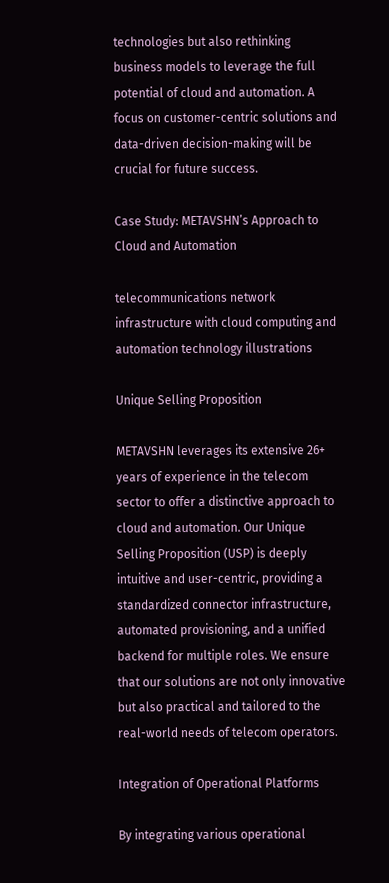technologies but also rethinking business models to leverage the full potential of cloud and automation. A focus on customer-centric solutions and data-driven decision-making will be crucial for future success.

Case Study: METAVSHN’s Approach to Cloud and Automation

telecommunications network infrastructure with cloud computing and automation technology illustrations

Unique Selling Proposition

METAVSHN leverages its extensive 26+ years of experience in the telecom sector to offer a distinctive approach to cloud and automation. Our Unique Selling Proposition (USP) is deeply intuitive and user-centric, providing a standardized connector infrastructure, automated provisioning, and a unified backend for multiple roles. We ensure that our solutions are not only innovative but also practical and tailored to the real-world needs of telecom operators.

Integration of Operational Platforms

By integrating various operational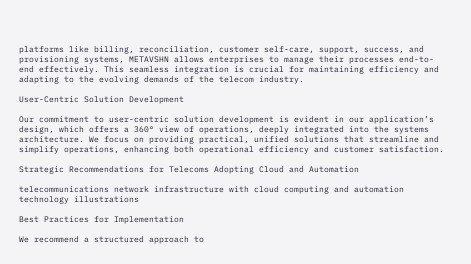platforms like billing, reconciliation, customer self-care, support, success, and provisioning systems, METAVSHN allows enterprises to manage their processes end-to-end effectively. This seamless integration is crucial for maintaining efficiency and adapting to the evolving demands of the telecom industry.

User-Centric Solution Development

Our commitment to user-centric solution development is evident in our application’s design, which offers a 360° view of operations, deeply integrated into the systems architecture. We focus on providing practical, unified solutions that streamline and simplify operations, enhancing both operational efficiency and customer satisfaction.

Strategic Recommendations for Telecoms Adopting Cloud and Automation

telecommunications network infrastructure with cloud computing and automation technology illustrations

Best Practices for Implementation

We recommend a structured approach to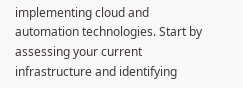implementing cloud and automation technologies. Start by assessing your current infrastructure and identifying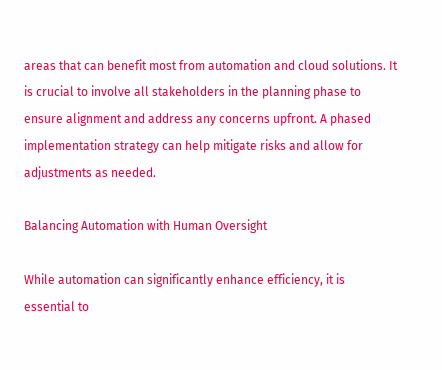areas that can benefit most from automation and cloud solutions. It is crucial to involve all stakeholders in the planning phase to ensure alignment and address any concerns upfront. A phased implementation strategy can help mitigate risks and allow for adjustments as needed.

Balancing Automation with Human Oversight

While automation can significantly enhance efficiency, it is essential to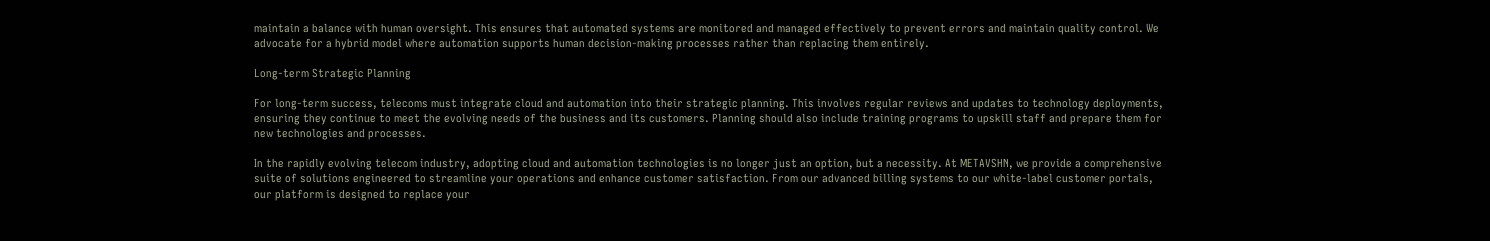maintain a balance with human oversight. This ensures that automated systems are monitored and managed effectively to prevent errors and maintain quality control. We advocate for a hybrid model where automation supports human decision-making processes rather than replacing them entirely.

Long-term Strategic Planning

For long-term success, telecoms must integrate cloud and automation into their strategic planning. This involves regular reviews and updates to technology deployments, ensuring they continue to meet the evolving needs of the business and its customers. Planning should also include training programs to upskill staff and prepare them for new technologies and processes.

In the rapidly evolving telecom industry, adopting cloud and automation technologies is no longer just an option, but a necessity. At METAVSHN, we provide a comprehensive suite of solutions engineered to streamline your operations and enhance customer satisfaction. From our advanced billing systems to our white-label customer portals, our platform is designed to replace your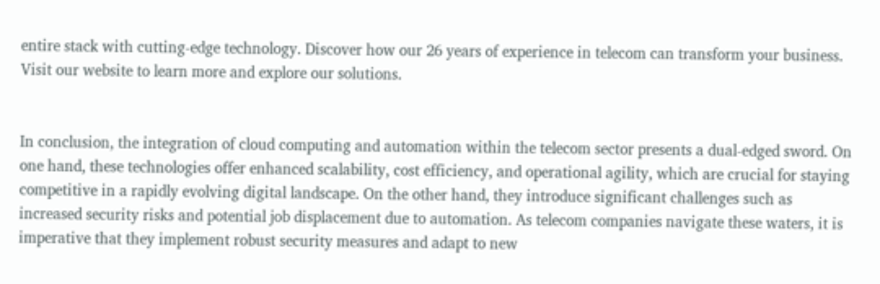entire stack with cutting-edge technology. Discover how our 26 years of experience in telecom can transform your business. Visit our website to learn more and explore our solutions.


In conclusion, the integration of cloud computing and automation within the telecom sector presents a dual-edged sword. On one hand, these technologies offer enhanced scalability, cost efficiency, and operational agility, which are crucial for staying competitive in a rapidly evolving digital landscape. On the other hand, they introduce significant challenges such as increased security risks and potential job displacement due to automation. As telecom companies navigate these waters, it is imperative that they implement robust security measures and adapt to new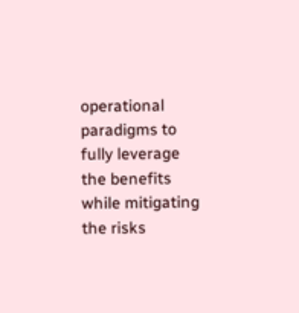operational paradigms to fully leverage the benefits while mitigating the risks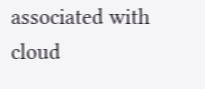associated with cloud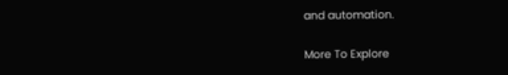and automation.

More To Explore